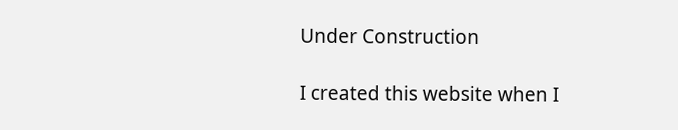Under Construction

I created this website when I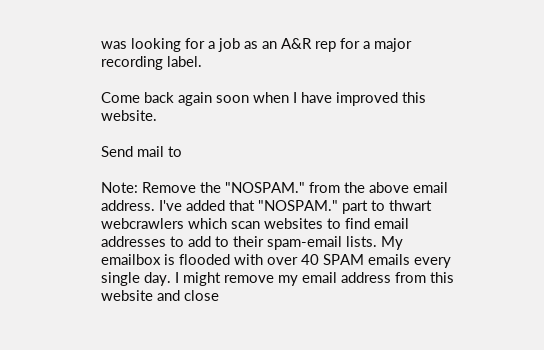was looking for a job as an A&R rep for a major recording label.

Come back again soon when I have improved this website.

Send mail to

Note: Remove the "NOSPAM." from the above email address. I've added that "NOSPAM." part to thwart webcrawlers which scan websites to find email addresses to add to their spam-email lists. My emailbox is flooded with over 40 SPAM emails every single day. I might remove my email address from this website and close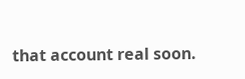that account real soon.